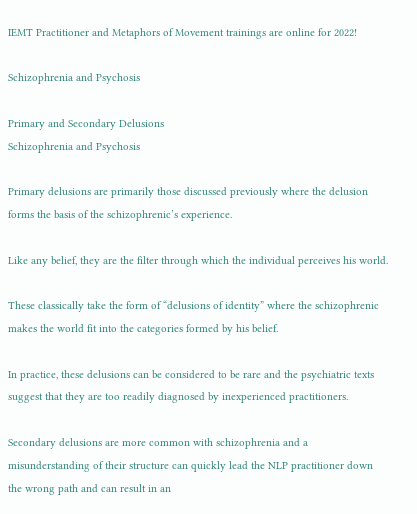IEMT Practitioner and Metaphors of Movement trainings are online for 2022!

Schizophrenia and Psychosis

Primary and Secondary Delusions
Schizophrenia and Psychosis

Primary delusions are primarily those discussed previously where the delusion forms the basis of the schizophrenic’s experience.

Like any belief, they are the filter through which the individual perceives his world.

These classically take the form of “delusions of identity” where the schizophrenic makes the world fit into the categories formed by his belief.

In practice, these delusions can be considered to be rare and the psychiatric texts suggest that they are too readily diagnosed by inexperienced practitioners.

Secondary delusions are more common with schizophrenia and a misunderstanding of their structure can quickly lead the NLP practitioner down the wrong path and can result in an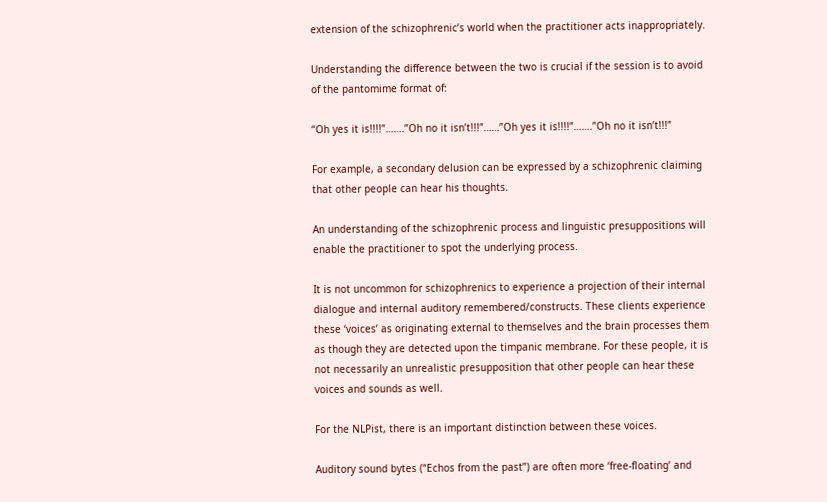extension of the schizophrenic’s world when the practitioner acts inappropriately.

Understanding the difference between the two is crucial if the session is to avoid of the pantomime format of:

“Oh yes it is!!!!”…….”Oh no it isn’t!!!”……”Oh yes it is!!!!”…….”Oh no it isn’t!!!”

For example, a secondary delusion can be expressed by a schizophrenic claiming that other people can hear his thoughts.

An understanding of the schizophrenic process and linguistic presuppositions will enable the practitioner to spot the underlying process.

It is not uncommon for schizophrenics to experience a projection of their internal dialogue and internal auditory remembered/constructs. These clients experience these ‘voices’ as originating external to themselves and the brain processes them as though they are detected upon the timpanic membrane. For these people, it is not necessarily an unrealistic presupposition that other people can hear these voices and sounds as well.

For the NLPist, there is an important distinction between these voices.

Auditory sound bytes (“Echos from the past”) are often more ‘free-floating’ and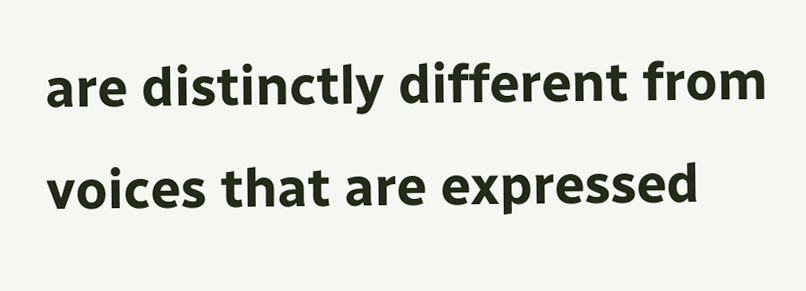are distinctly different from voices that are expressed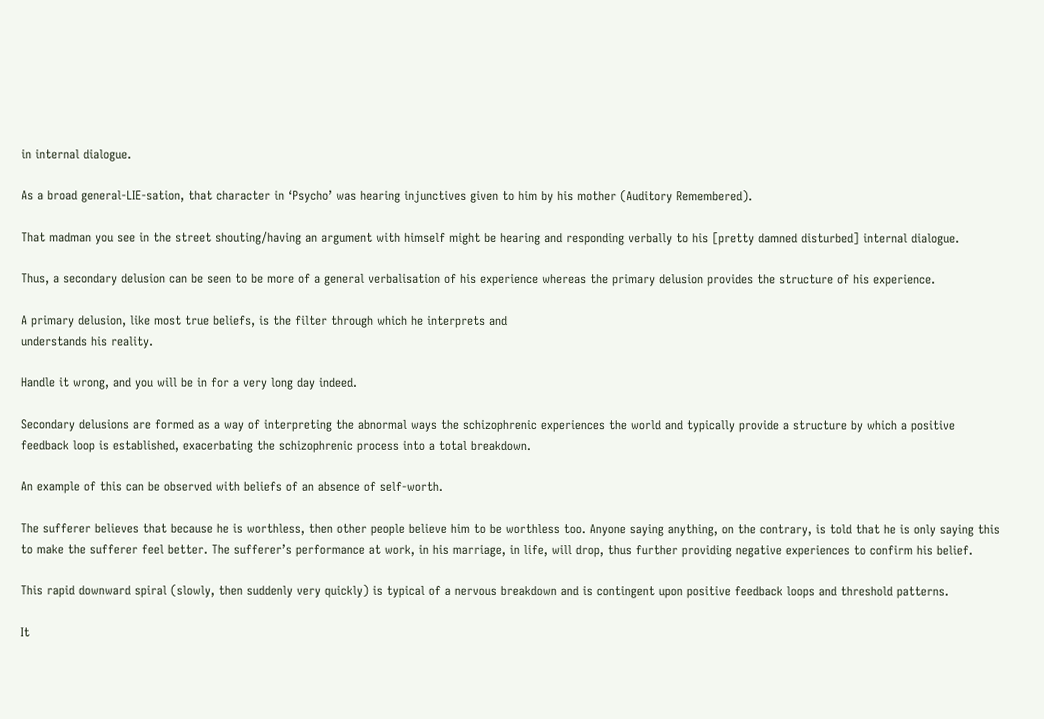in internal dialogue.

As a broad general-LIE-sation, that character in ‘Psycho’ was hearing injunctives given to him by his mother (Auditory Remembered).

That madman you see in the street shouting/having an argument with himself might be hearing and responding verbally to his [pretty damned disturbed] internal dialogue.

Thus, a secondary delusion can be seen to be more of a general verbalisation of his experience whereas the primary delusion provides the structure of his experience.

A primary delusion, like most true beliefs, is the filter through which he interprets and
understands his reality.

Handle it wrong, and you will be in for a very long day indeed.

Secondary delusions are formed as a way of interpreting the abnormal ways the schizophrenic experiences the world and typically provide a structure by which a positive feedback loop is established, exacerbating the schizophrenic process into a total breakdown.

An example of this can be observed with beliefs of an absence of self-worth.

The sufferer believes that because he is worthless, then other people believe him to be worthless too. Anyone saying anything, on the contrary, is told that he is only saying this to make the sufferer feel better. The sufferer’s performance at work, in his marriage, in life, will drop, thus further providing negative experiences to confirm his belief.

This rapid downward spiral (slowly, then suddenly very quickly) is typical of a nervous breakdown and is contingent upon positive feedback loops and threshold patterns.

It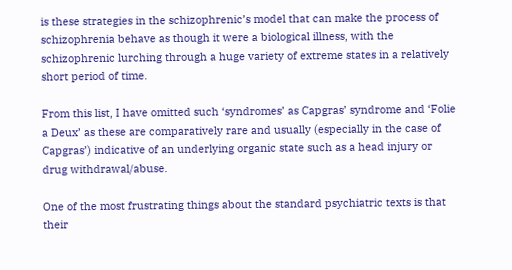is these strategies in the schizophrenic’s model that can make the process of schizophrenia behave as though it were a biological illness, with the schizophrenic lurching through a huge variety of extreme states in a relatively short period of time.

From this list, I have omitted such ‘syndromes’ as Capgras’ syndrome and ‘Folie a Deux’ as these are comparatively rare and usually (especially in the case of Capgras’) indicative of an underlying organic state such as a head injury or drug withdrawal/abuse.

One of the most frustrating things about the standard psychiatric texts is that their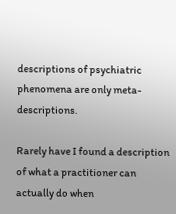descriptions of psychiatric phenomena are only meta-descriptions.

Rarely have I found a description of what a practitioner can actually do when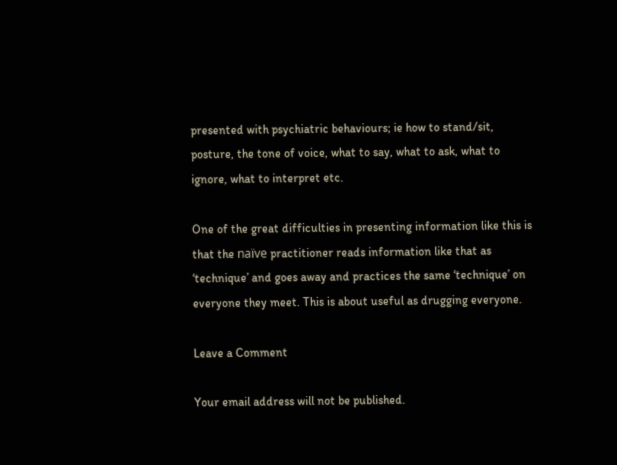presented with psychiatric behaviours; ie how to stand/sit, posture, the tone of voice, what to say, what to ask, what to ignore, what to interpret etc.

One of the great difficulties in presenting information like this is that the naïve practitioner reads information like that as ‘technique’ and goes away and practices the same ‘technique’ on everyone they meet. This is about useful as drugging everyone.

Leave a Comment

Your email address will not be published.